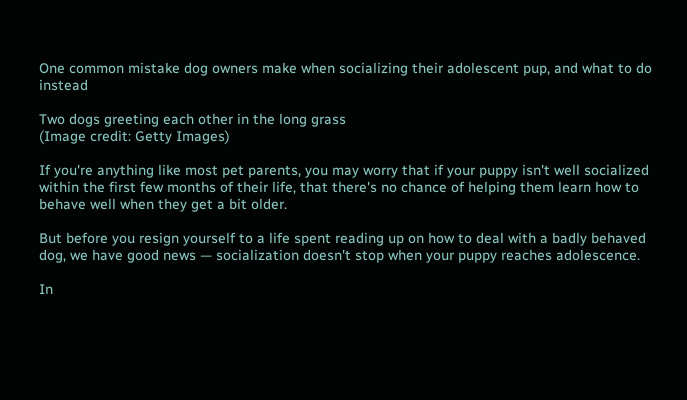One common mistake dog owners make when socializing their adolescent pup, and what to do instead

Two dogs greeting each other in the long grass
(Image credit: Getty Images)

If you're anything like most pet parents, you may worry that if your puppy isn't well socialized within the first few months of their life, that there's no chance of helping them learn how to behave well when they get a bit older.

But before you resign yourself to a life spent reading up on how to deal with a badly behaved dog, we have good news — socialization doesn't stop when your puppy reaches adolescence.

In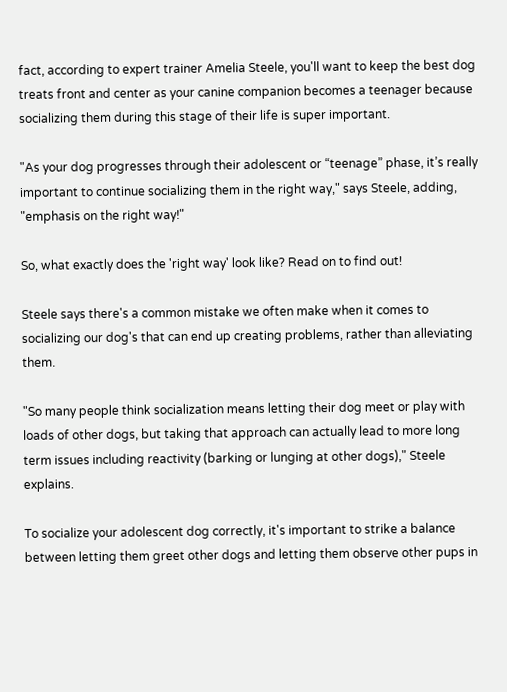fact, according to expert trainer Amelia Steele, you'll want to keep the best dog treats front and center as your canine companion becomes a teenager because socializing them during this stage of their life is super important.

"As your dog progresses through their adolescent or “teenage” phase, it’s really important to continue socializing them in the right way," says Steele, adding, "emphasis on the right way!"

So, what exactly does the 'right way' look like? Read on to find out!

Steele says there's a common mistake we often make when it comes to socializing our dog's that can end up creating problems, rather than alleviating them.

"So many people think socialization means letting their dog meet or play with loads of other dogs, but taking that approach can actually lead to more long term issues including reactivity (barking or lunging at other dogs)," Steele explains.

To socialize your adolescent dog correctly, it's important to strike a balance between letting them greet other dogs and letting them observe other pups in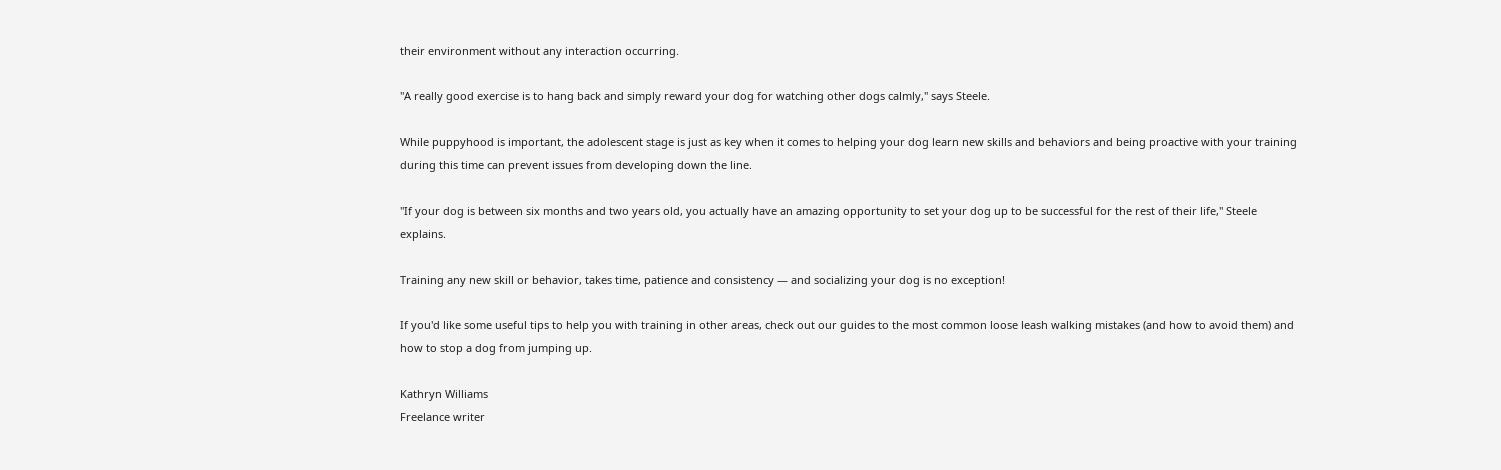their environment without any interaction occurring.

"A really good exercise is to hang back and simply reward your dog for watching other dogs calmly," says Steele.

While puppyhood is important, the adolescent stage is just as key when it comes to helping your dog learn new skills and behaviors and being proactive with your training during this time can prevent issues from developing down the line.

"If your dog is between six months and two years old, you actually have an amazing opportunity to set your dog up to be successful for the rest of their life," Steele explains.

Training any new skill or behavior, takes time, patience and consistency — and socializing your dog is no exception!

If you'd like some useful tips to help you with training in other areas, check out our guides to the most common loose leash walking mistakes (and how to avoid them) and how to stop a dog from jumping up.

Kathryn Williams
Freelance writer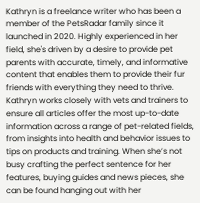Kathryn is a freelance writer who has been a member of the PetsRadar family since it launched in 2020. Highly experienced in her field, she's driven by a desire to provide pet parents with accurate, timely, and informative content that enables them to provide their fur friends with everything they need to thrive. Kathryn works closely with vets and trainers to ensure all articles offer the most up-to-date information across a range of pet-related fields, from insights into health and behavior issues to tips on products and training. When she’s not busy crafting the perfect sentence for her features, buying guides and news pieces, she can be found hanging out with her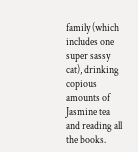family (which includes one super sassy cat), drinking copious amounts of Jasmine tea and reading all the books.